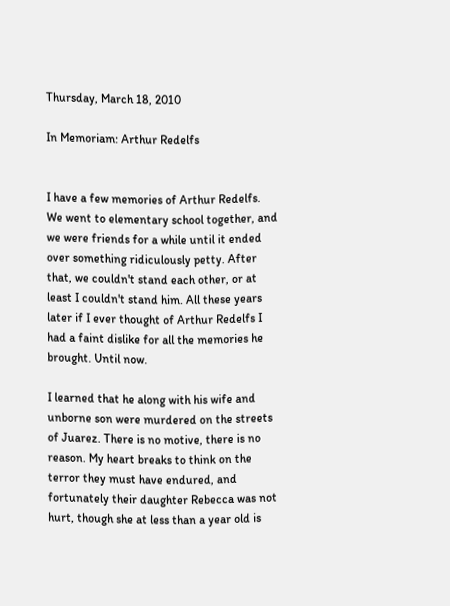Thursday, March 18, 2010

In Memoriam: Arthur Redelfs


I have a few memories of Arthur Redelfs. We went to elementary school together, and we were friends for a while until it ended over something ridiculously petty. After that, we couldn't stand each other, or at least I couldn't stand him. All these years later if I ever thought of Arthur Redelfs I had a faint dislike for all the memories he brought. Until now.

I learned that he along with his wife and unborne son were murdered on the streets of Juarez. There is no motive, there is no reason. My heart breaks to think on the terror they must have endured, and fortunately their daughter Rebecca was not hurt, though she at less than a year old is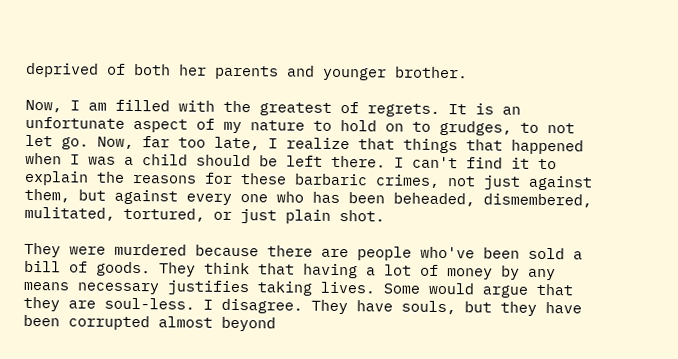deprived of both her parents and younger brother.

Now, I am filled with the greatest of regrets. It is an unfortunate aspect of my nature to hold on to grudges, to not let go. Now, far too late, I realize that things that happened when I was a child should be left there. I can't find it to explain the reasons for these barbaric crimes, not just against them, but against every one who has been beheaded, dismembered, mulitated, tortured, or just plain shot.

They were murdered because there are people who've been sold a bill of goods. They think that having a lot of money by any means necessary justifies taking lives. Some would argue that they are soul-less. I disagree. They have souls, but they have been corrupted almost beyond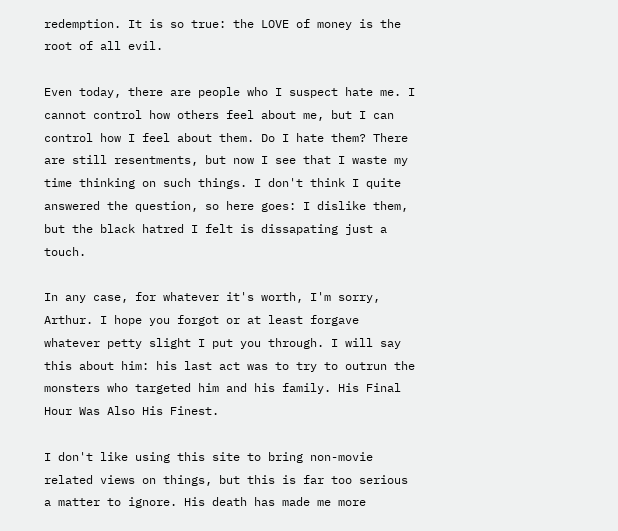redemption. It is so true: the LOVE of money is the root of all evil.

Even today, there are people who I suspect hate me. I cannot control how others feel about me, but I can control how I feel about them. Do I hate them? There are still resentments, but now I see that I waste my time thinking on such things. I don't think I quite answered the question, so here goes: I dislike them, but the black hatred I felt is dissapating just a touch.

In any case, for whatever it's worth, I'm sorry, Arthur. I hope you forgot or at least forgave whatever petty slight I put you through. I will say this about him: his last act was to try to outrun the monsters who targeted him and his family. His Final Hour Was Also His Finest.

I don't like using this site to bring non-movie related views on things, but this is far too serious a matter to ignore. His death has made me more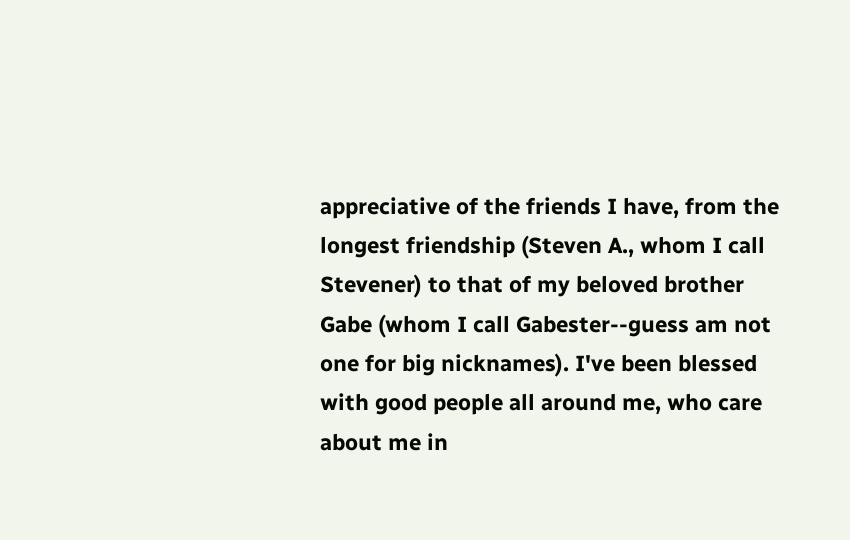appreciative of the friends I have, from the longest friendship (Steven A., whom I call Stevener) to that of my beloved brother Gabe (whom I call Gabester--guess am not one for big nicknames). I've been blessed with good people all around me, who care about me in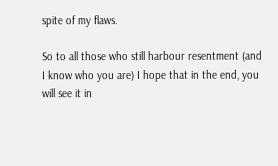spite of my flaws.

So to all those who still harbour resentment (and I know who you are) I hope that in the end, you will see it in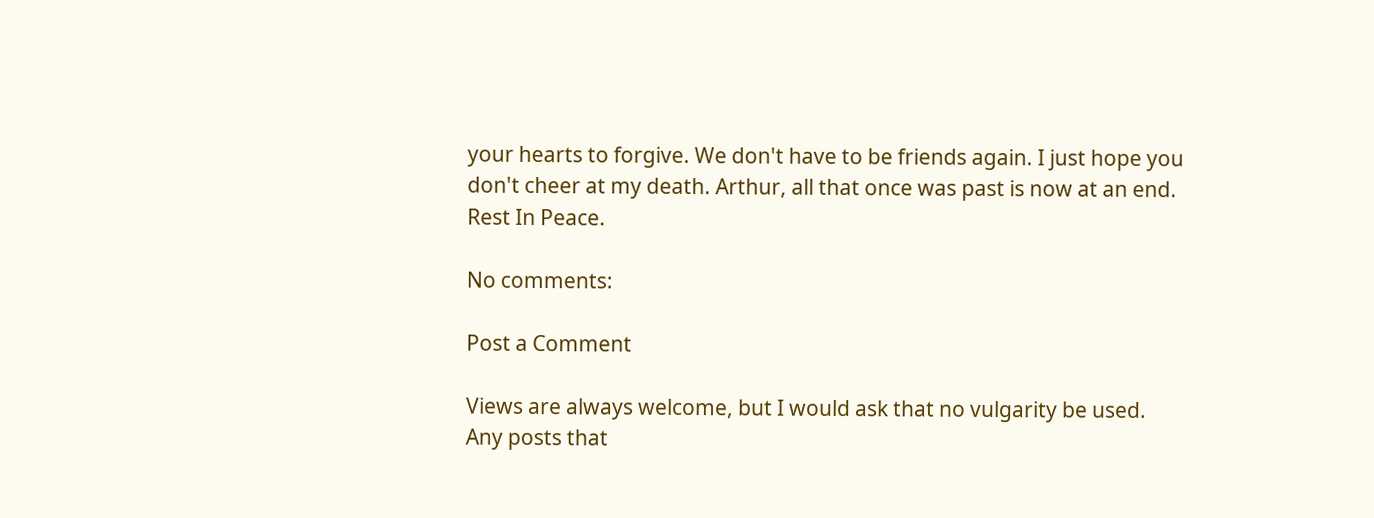your hearts to forgive. We don't have to be friends again. I just hope you don't cheer at my death. Arthur, all that once was past is now at an end. Rest In Peace.

No comments:

Post a Comment

Views are always welcome, but I would ask that no vulgarity be used. Any posts that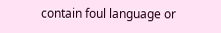contain foul language or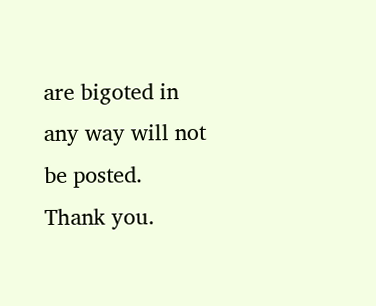are bigoted in any way will not be posted.
Thank you.